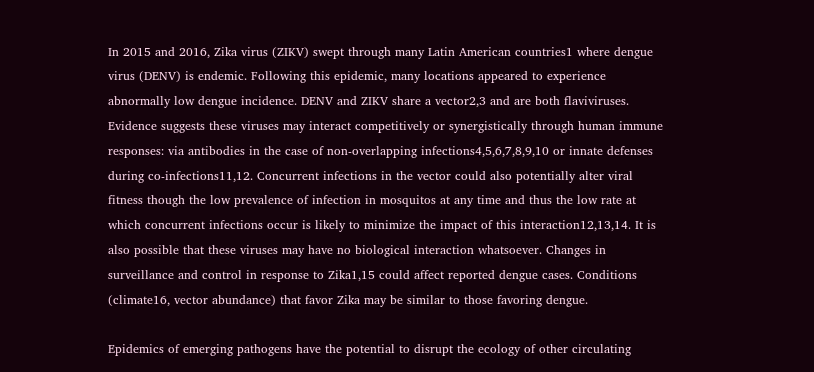In 2015 and 2016, Zika virus (ZIKV) swept through many Latin American countries1 where dengue virus (DENV) is endemic. Following this epidemic, many locations appeared to experience abnormally low dengue incidence. DENV and ZIKV share a vector2,3 and are both flaviviruses. Evidence suggests these viruses may interact competitively or synergistically through human immune responses: via antibodies in the case of non-overlapping infections4,5,6,7,8,9,10 or innate defenses during co-infections11,12. Concurrent infections in the vector could also potentially alter viral fitness though the low prevalence of infection in mosquitos at any time and thus the low rate at which concurrent infections occur is likely to minimize the impact of this interaction12,13,14. It is also possible that these viruses may have no biological interaction whatsoever. Changes in surveillance and control in response to Zika1,15 could affect reported dengue cases. Conditions (climate16, vector abundance) that favor Zika may be similar to those favoring dengue.

Epidemics of emerging pathogens have the potential to disrupt the ecology of other circulating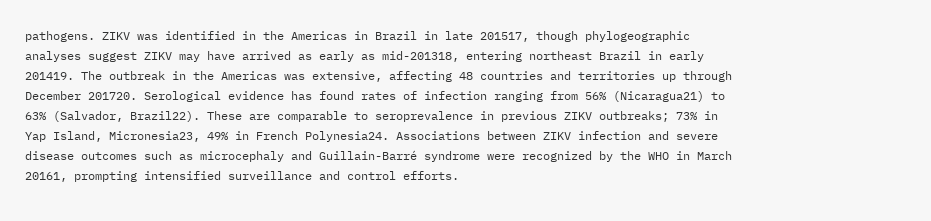pathogens. ZIKV was identified in the Americas in Brazil in late 201517, though phylogeographic analyses suggest ZIKV may have arrived as early as mid-201318, entering northeast Brazil in early 201419. The outbreak in the Americas was extensive, affecting 48 countries and territories up through December 201720. Serological evidence has found rates of infection ranging from 56% (Nicaragua21) to 63% (Salvador, Brazil22). These are comparable to seroprevalence in previous ZIKV outbreaks; 73% in Yap Island, Micronesia23, 49% in French Polynesia24. Associations between ZIKV infection and severe disease outcomes such as microcephaly and Guillain-Barré syndrome were recognized by the WHO in March 20161, prompting intensified surveillance and control efforts.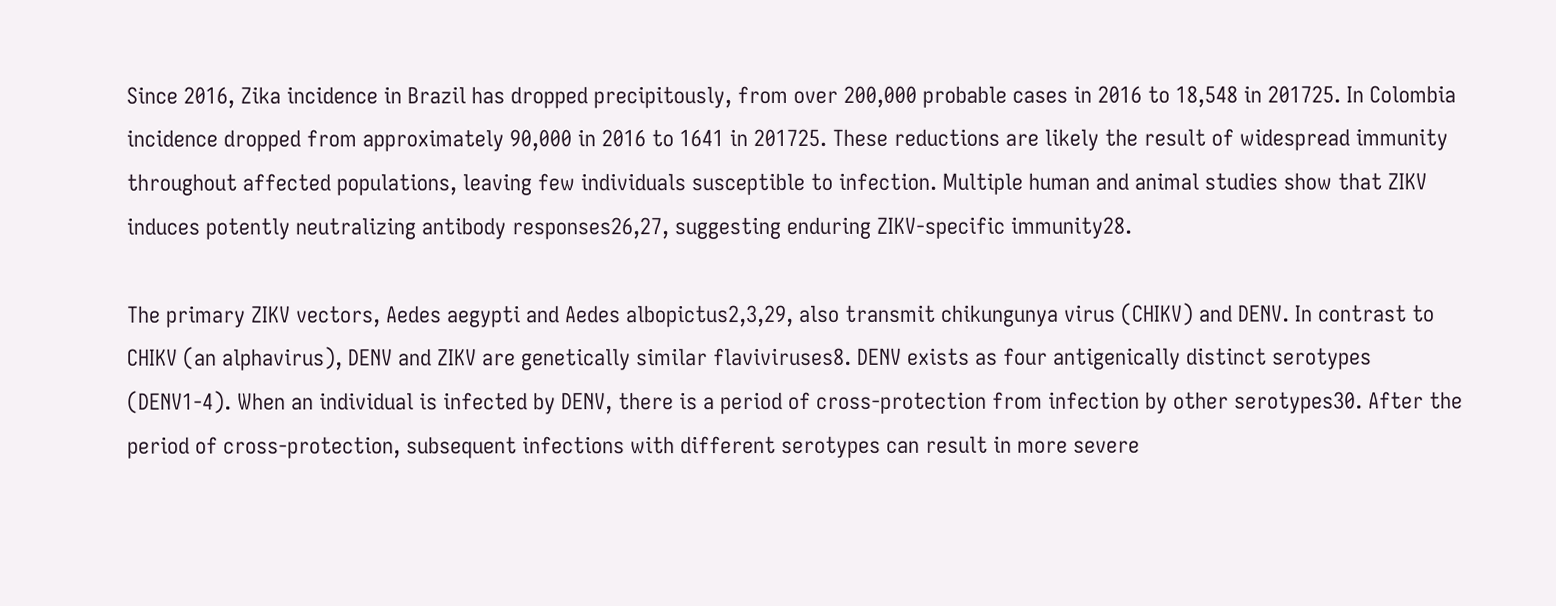Since 2016, Zika incidence in Brazil has dropped precipitously, from over 200,000 probable cases in 2016 to 18,548 in 201725. In Colombia incidence dropped from approximately 90,000 in 2016 to 1641 in 201725. These reductions are likely the result of widespread immunity throughout affected populations, leaving few individuals susceptible to infection. Multiple human and animal studies show that ZIKV induces potently neutralizing antibody responses26,27, suggesting enduring ZIKV-specific immunity28.

The primary ZIKV vectors, Aedes aegypti and Aedes albopictus2,3,29, also transmit chikungunya virus (CHIKV) and DENV. In contrast to CHIKV (an alphavirus), DENV and ZIKV are genetically similar flaviviruses8. DENV exists as four antigenically distinct serotypes (DENV1-4). When an individual is infected by DENV, there is a period of cross-protection from infection by other serotypes30. After the period of cross-protection, subsequent infections with different serotypes can result in more severe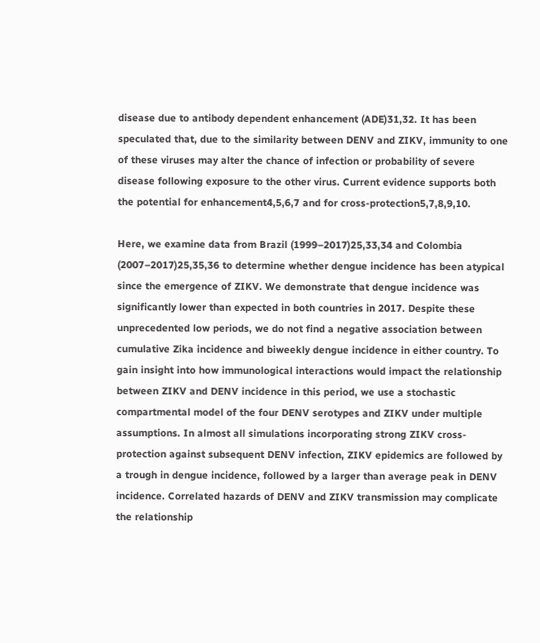disease due to antibody dependent enhancement (ADE)31,32. It has been speculated that, due to the similarity between DENV and ZIKV, immunity to one of these viruses may alter the chance of infection or probability of severe disease following exposure to the other virus. Current evidence supports both the potential for enhancement4,5,6,7 and for cross-protection5,7,8,9,10.

Here, we examine data from Brazil (1999–2017)25,33,34 and Colombia (2007–2017)25,35,36 to determine whether dengue incidence has been atypical since the emergence of ZIKV. We demonstrate that dengue incidence was significantly lower than expected in both countries in 2017. Despite these unprecedented low periods, we do not find a negative association between cumulative Zika incidence and biweekly dengue incidence in either country. To gain insight into how immunological interactions would impact the relationship between ZIKV and DENV incidence in this period, we use a stochastic compartmental model of the four DENV serotypes and ZIKV under multiple assumptions. In almost all simulations incorporating strong ZIKV cross-protection against subsequent DENV infection, ZIKV epidemics are followed by a trough in dengue incidence, followed by a larger than average peak in DENV incidence. Correlated hazards of DENV and ZIKV transmission may complicate the relationship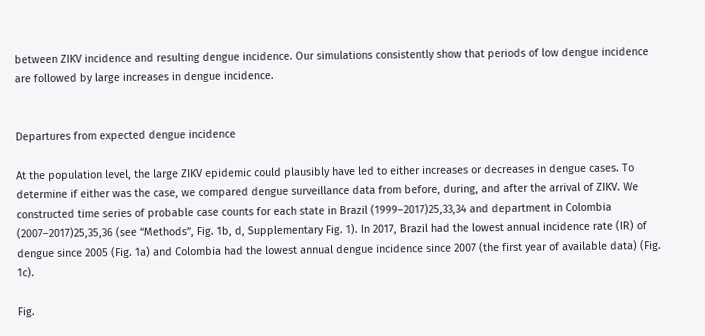between ZIKV incidence and resulting dengue incidence. Our simulations consistently show that periods of low dengue incidence are followed by large increases in dengue incidence.


Departures from expected dengue incidence

At the population level, the large ZIKV epidemic could plausibly have led to either increases or decreases in dengue cases. To determine if either was the case, we compared dengue surveillance data from before, during, and after the arrival of ZIKV. We constructed time series of probable case counts for each state in Brazil (1999–2017)25,33,34 and department in Colombia (2007–2017)25,35,36 (see “Methods”, Fig. 1b, d, Supplementary Fig. 1). In 2017, Brazil had the lowest annual incidence rate (IR) of dengue since 2005 (Fig. 1a) and Colombia had the lowest annual dengue incidence since 2007 (the first year of available data) (Fig. 1c).

Fig.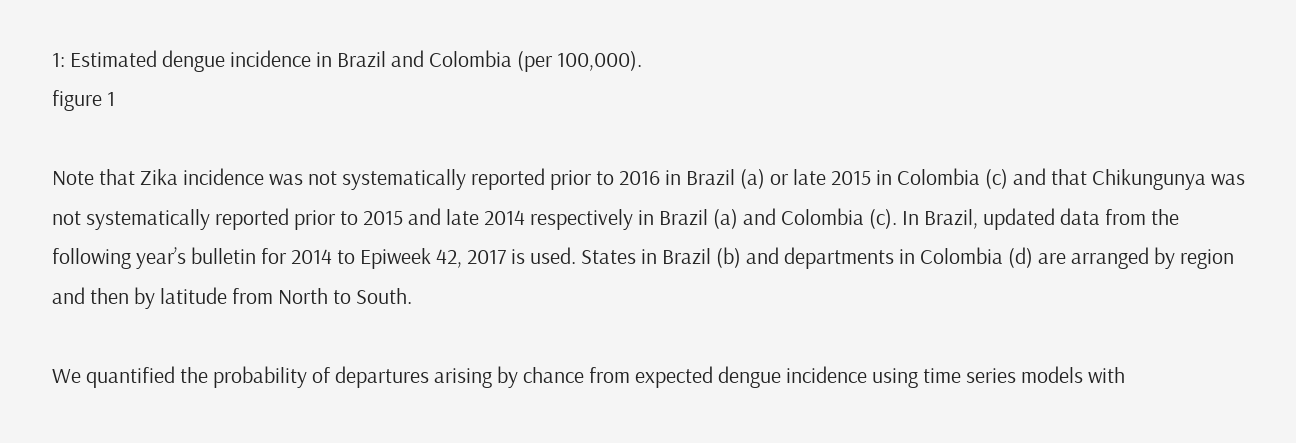1: Estimated dengue incidence in Brazil and Colombia (per 100,000).
figure 1

Note that Zika incidence was not systematically reported prior to 2016 in Brazil (a) or late 2015 in Colombia (c) and that Chikungunya was not systematically reported prior to 2015 and late 2014 respectively in Brazil (a) and Colombia (c). In Brazil, updated data from the following year’s bulletin for 2014 to Epiweek 42, 2017 is used. States in Brazil (b) and departments in Colombia (d) are arranged by region and then by latitude from North to South.

We quantified the probability of departures arising by chance from expected dengue incidence using time series models with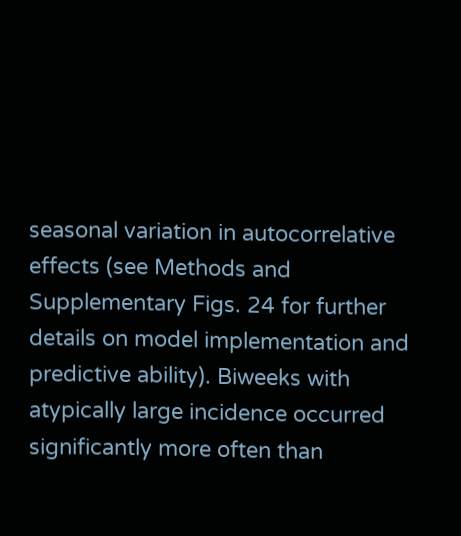seasonal variation in autocorrelative effects (see Methods and Supplementary Figs. 24 for further details on model implementation and predictive ability). Biweeks with atypically large incidence occurred significantly more often than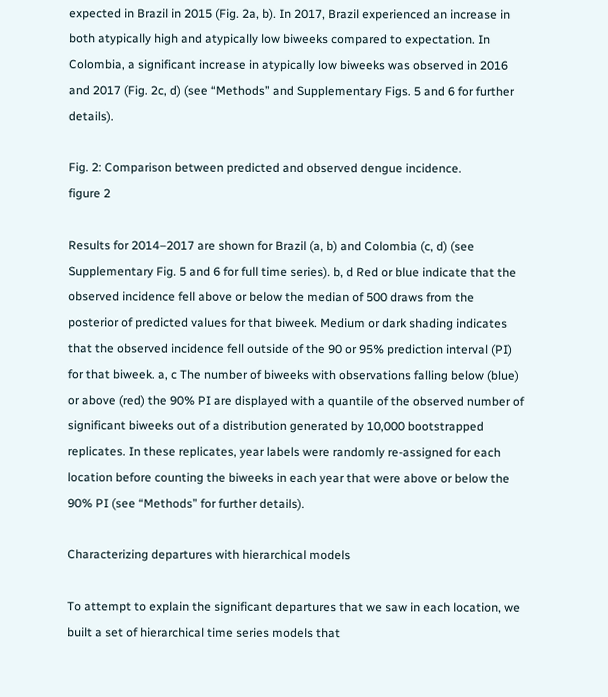expected in Brazil in 2015 (Fig. 2a, b). In 2017, Brazil experienced an increase in both atypically high and atypically low biweeks compared to expectation. In Colombia, a significant increase in atypically low biweeks was observed in 2016 and 2017 (Fig. 2c, d) (see “Methods” and Supplementary Figs. 5 and 6 for further details).

Fig. 2: Comparison between predicted and observed dengue incidence.
figure 2

Results for 2014–2017 are shown for Brazil (a, b) and Colombia (c, d) (see Supplementary Fig. 5 and 6 for full time series). b, d Red or blue indicate that the observed incidence fell above or below the median of 500 draws from the posterior of predicted values for that biweek. Medium or dark shading indicates that the observed incidence fell outside of the 90 or 95% prediction interval (PI) for that biweek. a, c The number of biweeks with observations falling below (blue) or above (red) the 90% PI are displayed with a quantile of the observed number of significant biweeks out of a distribution generated by 10,000 bootstrapped replicates. In these replicates, year labels were randomly re-assigned for each location before counting the biweeks in each year that were above or below the 90% PI (see “Methods” for further details).

Characterizing departures with hierarchical models

To attempt to explain the significant departures that we saw in each location, we built a set of hierarchical time series models that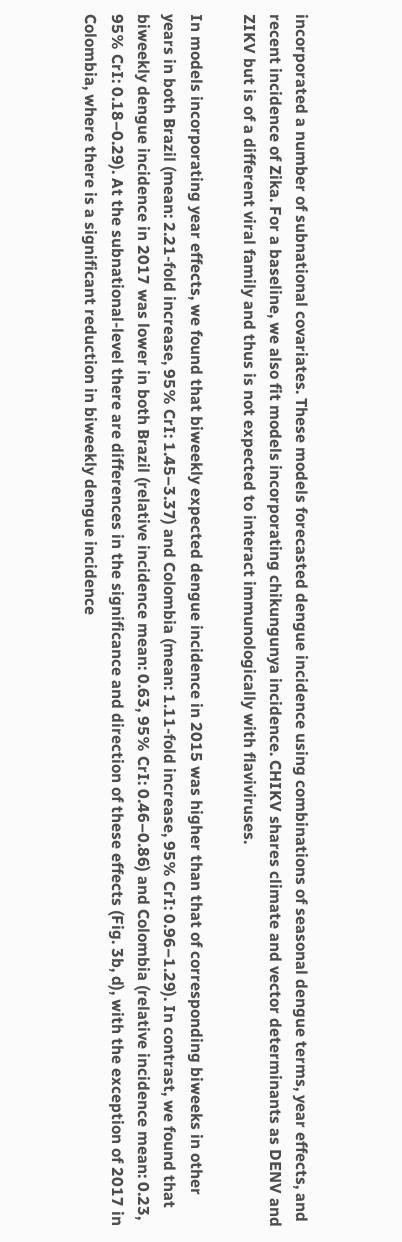incorporated a number of subnational covariates. These models forecasted dengue incidence using combinations of seasonal dengue terms, year effects, and recent incidence of Zika. For a baseline, we also fit models incorporating chikungunya incidence. CHIKV shares climate and vector determinants as DENV and ZIKV but is of a different viral family and thus is not expected to interact immunologically with flaviviruses.

In models incorporating year effects, we found that biweekly expected dengue incidence in 2015 was higher than that of corresponding biweeks in other years in both Brazil (mean: 2.21-fold increase, 95% CrI: 1.45–3.37) and Colombia (mean: 1.11-fold increase, 95% CrI: 0.96–1.29). In contrast, we found that biweekly dengue incidence in 2017 was lower in both Brazil (relative incidence mean: 0.63, 95% CrI: 0.46–0.86) and Colombia (relative incidence mean: 0.23, 95% CrI: 0.18–0.29). At the subnational-level there are differences in the significance and direction of these effects (Fig. 3b, d), with the exception of 2017 in Colombia, where there is a significant reduction in biweekly dengue incidence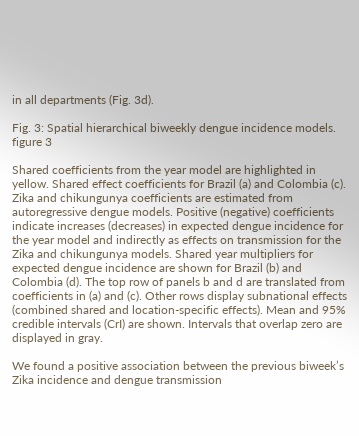in all departments (Fig. 3d).

Fig. 3: Spatial hierarchical biweekly dengue incidence models.
figure 3

Shared coefficients from the year model are highlighted in yellow. Shared effect coefficients for Brazil (a) and Colombia (c). Zika and chikungunya coefficients are estimated from autoregressive dengue models. Positive (negative) coefficients indicate increases (decreases) in expected dengue incidence for the year model and indirectly as effects on transmission for the Zika and chikungunya models. Shared year multipliers for expected dengue incidence are shown for Brazil (b) and Colombia (d). The top row of panels b and d are translated from coefficients in (a) and (c). Other rows display subnational effects (combined shared and location-specific effects). Mean and 95% credible intervals (CrI) are shown. Intervals that overlap zero are displayed in gray.

We found a positive association between the previous biweek’s Zika incidence and dengue transmission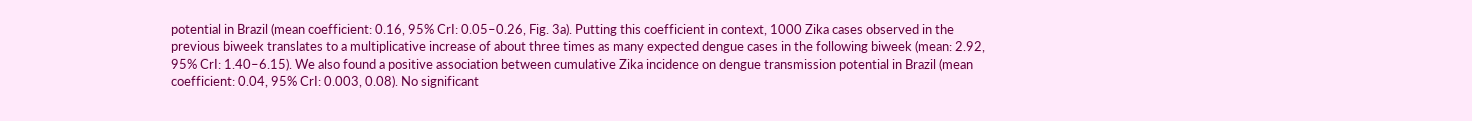potential in Brazil (mean coefficient: 0.16, 95% CrI: 0.05–0.26, Fig. 3a). Putting this coefficient in context, 1000 Zika cases observed in the previous biweek translates to a multiplicative increase of about three times as many expected dengue cases in the following biweek (mean: 2.92, 95% CrI: 1.40–6.15). We also found a positive association between cumulative Zika incidence on dengue transmission potential in Brazil (mean coefficient: 0.04, 95% CrI: 0.003, 0.08). No significant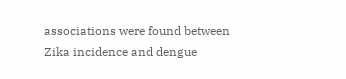associations were found between Zika incidence and dengue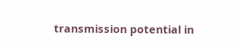transmission potential in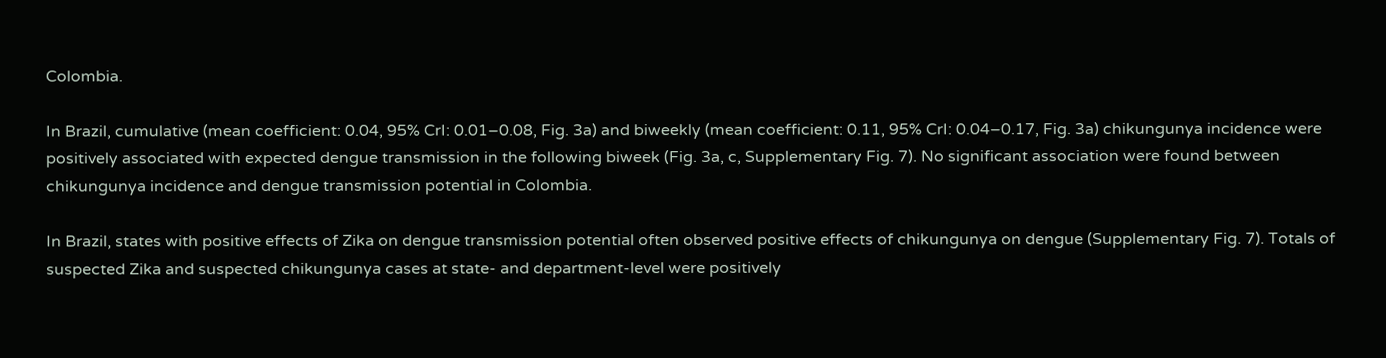Colombia.

In Brazil, cumulative (mean coefficient: 0.04, 95% CrI: 0.01–0.08, Fig. 3a) and biweekly (mean coefficient: 0.11, 95% CrI: 0.04–0.17, Fig. 3a) chikungunya incidence were positively associated with expected dengue transmission in the following biweek (Fig. 3a, c, Supplementary Fig. 7). No significant association were found between chikungunya incidence and dengue transmission potential in Colombia.

In Brazil, states with positive effects of Zika on dengue transmission potential often observed positive effects of chikungunya on dengue (Supplementary Fig. 7). Totals of suspected Zika and suspected chikungunya cases at state- and department-level were positively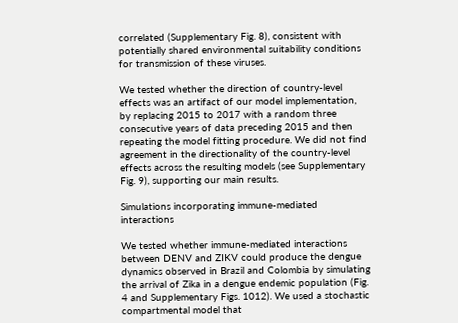correlated (Supplementary Fig. 8), consistent with potentially shared environmental suitability conditions for transmission of these viruses.

We tested whether the direction of country-level effects was an artifact of our model implementation, by replacing 2015 to 2017 with a random three consecutive years of data preceding 2015 and then repeating the model fitting procedure. We did not find agreement in the directionality of the country-level effects across the resulting models (see Supplementary Fig. 9), supporting our main results.

Simulations incorporating immune-mediated interactions

We tested whether immune-mediated interactions between DENV and ZIKV could produce the dengue dynamics observed in Brazil and Colombia by simulating the arrival of Zika in a dengue endemic population (Fig. 4 and Supplementary Figs. 1012). We used a stochastic compartmental model that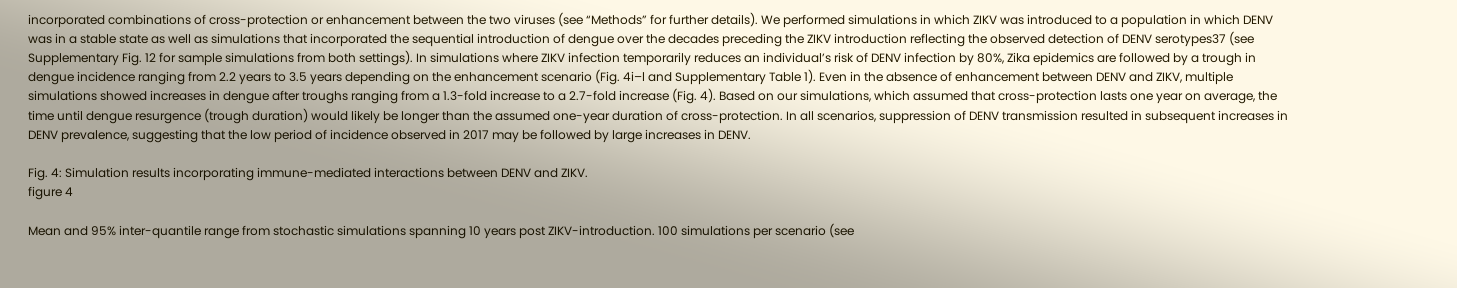incorporated combinations of cross-protection or enhancement between the two viruses (see “Methods” for further details). We performed simulations in which ZIKV was introduced to a population in which DENV was in a stable state as well as simulations that incorporated the sequential introduction of dengue over the decades preceding the ZIKV introduction reflecting the observed detection of DENV serotypes37 (see Supplementary Fig. 12 for sample simulations from both settings). In simulations where ZIKV infection temporarily reduces an individual’s risk of DENV infection by 80%, Zika epidemics are followed by a trough in dengue incidence ranging from 2.2 years to 3.5 years depending on the enhancement scenario (Fig. 4i–l and Supplementary Table 1). Even in the absence of enhancement between DENV and ZIKV, multiple simulations showed increases in dengue after troughs ranging from a 1.3-fold increase to a 2.7-fold increase (Fig. 4). Based on our simulations, which assumed that cross-protection lasts one year on average, the time until dengue resurgence (trough duration) would likely be longer than the assumed one-year duration of cross-protection. In all scenarios, suppression of DENV transmission resulted in subsequent increases in DENV prevalence, suggesting that the low period of incidence observed in 2017 may be followed by large increases in DENV.

Fig. 4: Simulation results incorporating immune-mediated interactions between DENV and ZIKV.
figure 4

Mean and 95% inter-quantile range from stochastic simulations spanning 10 years post ZIKV-introduction. 100 simulations per scenario (see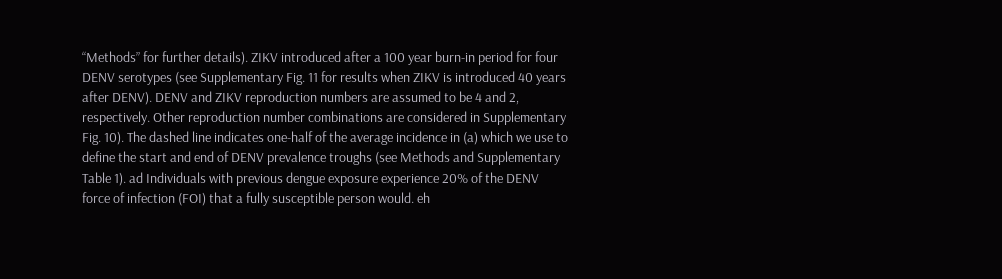“Methods” for further details). ZIKV introduced after a 100 year burn-in period for four DENV serotypes (see Supplementary Fig. 11 for results when ZIKV is introduced 40 years after DENV). DENV and ZIKV reproduction numbers are assumed to be 4 and 2, respectively. Other reproduction number combinations are considered in Supplementary Fig. 10). The dashed line indicates one-half of the average incidence in (a) which we use to define the start and end of DENV prevalence troughs (see Methods and Supplementary Table 1). ad Individuals with previous dengue exposure experience 20% of the DENV force of infection (FOI) that a fully susceptible person would. eh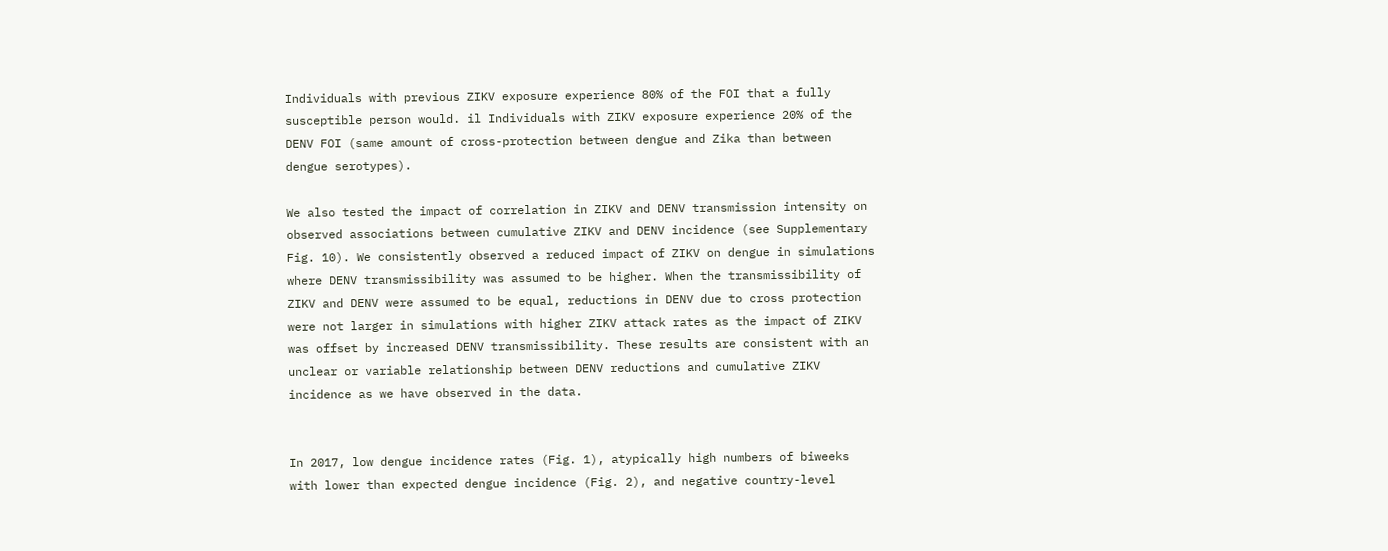Individuals with previous ZIKV exposure experience 80% of the FOI that a fully susceptible person would. il Individuals with ZIKV exposure experience 20% of the DENV FOI (same amount of cross-protection between dengue and Zika than between dengue serotypes).

We also tested the impact of correlation in ZIKV and DENV transmission intensity on observed associations between cumulative ZIKV and DENV incidence (see Supplementary Fig. 10). We consistently observed a reduced impact of ZIKV on dengue in simulations where DENV transmissibility was assumed to be higher. When the transmissibility of ZIKV and DENV were assumed to be equal, reductions in DENV due to cross protection were not larger in simulations with higher ZIKV attack rates as the impact of ZIKV was offset by increased DENV transmissibility. These results are consistent with an unclear or variable relationship between DENV reductions and cumulative ZIKV incidence as we have observed in the data.


In 2017, low dengue incidence rates (Fig. 1), atypically high numbers of biweeks with lower than expected dengue incidence (Fig. 2), and negative country-level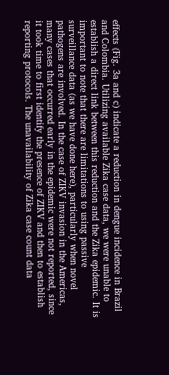effects (Fig. 3a and c) indicate a reduction in dengue incidence in Brazil and Colombia. Utilizing available Zika case data, we were unable to establish a direct link between this reduction and the Zika epidemic. It is important to note that there are limitations to using passive surveillance data (as we have done here), particularly when novel pathogens are involved. In the case of ZIKV invasion in the Americas, many cases that occurred early in the epidemic were not reported, since it took time to first identify the presence of ZIKV and then to establish reporting protocols. The unavailability of Zika case count data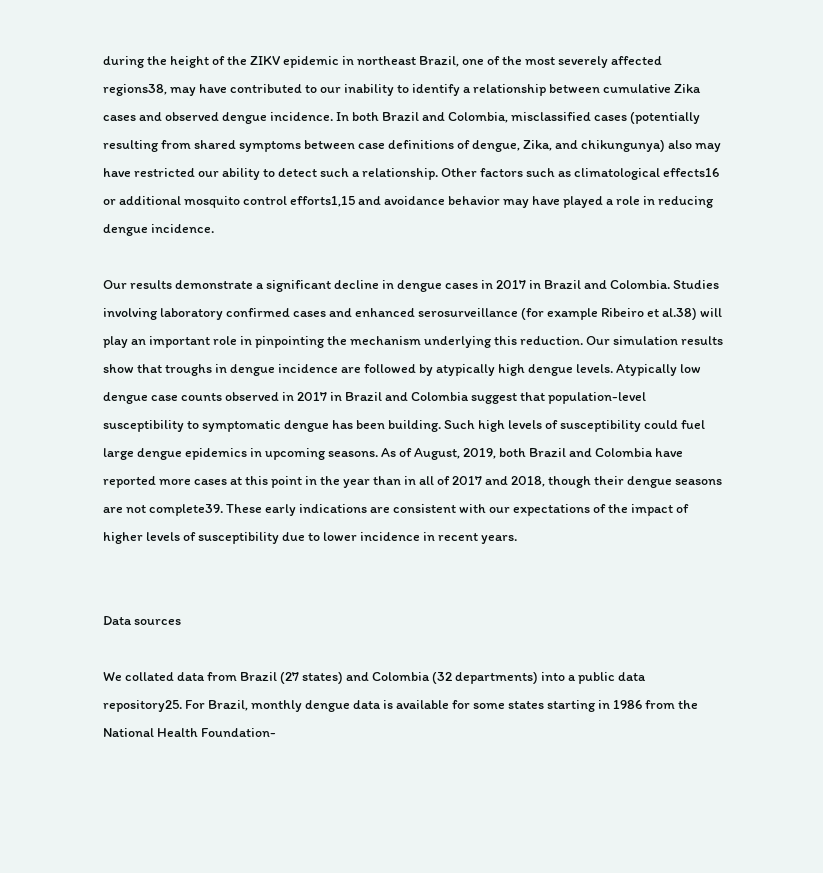during the height of the ZIKV epidemic in northeast Brazil, one of the most severely affected regions38, may have contributed to our inability to identify a relationship between cumulative Zika cases and observed dengue incidence. In both Brazil and Colombia, misclassified cases (potentially resulting from shared symptoms between case definitions of dengue, Zika, and chikungunya) also may have restricted our ability to detect such a relationship. Other factors such as climatological effects16 or additional mosquito control efforts1,15 and avoidance behavior may have played a role in reducing dengue incidence.

Our results demonstrate a significant decline in dengue cases in 2017 in Brazil and Colombia. Studies involving laboratory confirmed cases and enhanced serosurveillance (for example Ribeiro et al.38) will play an important role in pinpointing the mechanism underlying this reduction. Our simulation results show that troughs in dengue incidence are followed by atypically high dengue levels. Atypically low dengue case counts observed in 2017 in Brazil and Colombia suggest that population-level susceptibility to symptomatic dengue has been building. Such high levels of susceptibility could fuel large dengue epidemics in upcoming seasons. As of August, 2019, both Brazil and Colombia have reported more cases at this point in the year than in all of 2017 and 2018, though their dengue seasons are not complete39. These early indications are consistent with our expectations of the impact of higher levels of susceptibility due to lower incidence in recent years.


Data sources

We collated data from Brazil (27 states) and Colombia (32 departments) into a public data repository25. For Brazil, monthly dengue data is available for some states starting in 1986 from the National Health Foundation-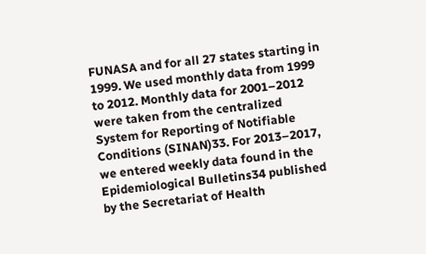FUNASA and for all 27 states starting in 1999. We used monthly data from 1999 to 2012. Monthly data for 2001–2012 were taken from the centralized System for Reporting of Notifiable Conditions (SINAN)33. For 2013–2017, we entered weekly data found in the Epidemiological Bulletins34 published by the Secretariat of Health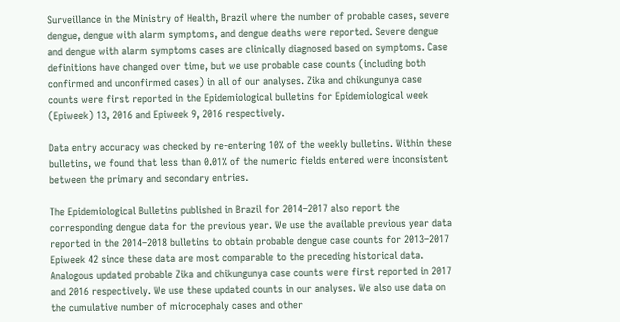Surveillance in the Ministry of Health, Brazil where the number of probable cases, severe dengue, dengue with alarm symptoms, and dengue deaths were reported. Severe dengue and dengue with alarm symptoms cases are clinically diagnosed based on symptoms. Case definitions have changed over time, but we use probable case counts (including both confirmed and unconfirmed cases) in all of our analyses. Zika and chikungunya case counts were first reported in the Epidemiological bulletins for Epidemiological week (Epiweek) 13, 2016 and Epiweek 9, 2016 respectively.

Data entry accuracy was checked by re-entering 10% of the weekly bulletins. Within these bulletins, we found that less than 0.01% of the numeric fields entered were inconsistent between the primary and secondary entries.

The Epidemiological Bulletins published in Brazil for 2014–2017 also report the corresponding dengue data for the previous year. We use the available previous year data reported in the 2014–2018 bulletins to obtain probable dengue case counts for 2013–2017 Epiweek 42 since these data are most comparable to the preceding historical data. Analogous updated probable Zika and chikungunya case counts were first reported in 2017 and 2016 respectively. We use these updated counts in our analyses. We also use data on the cumulative number of microcephaly cases and other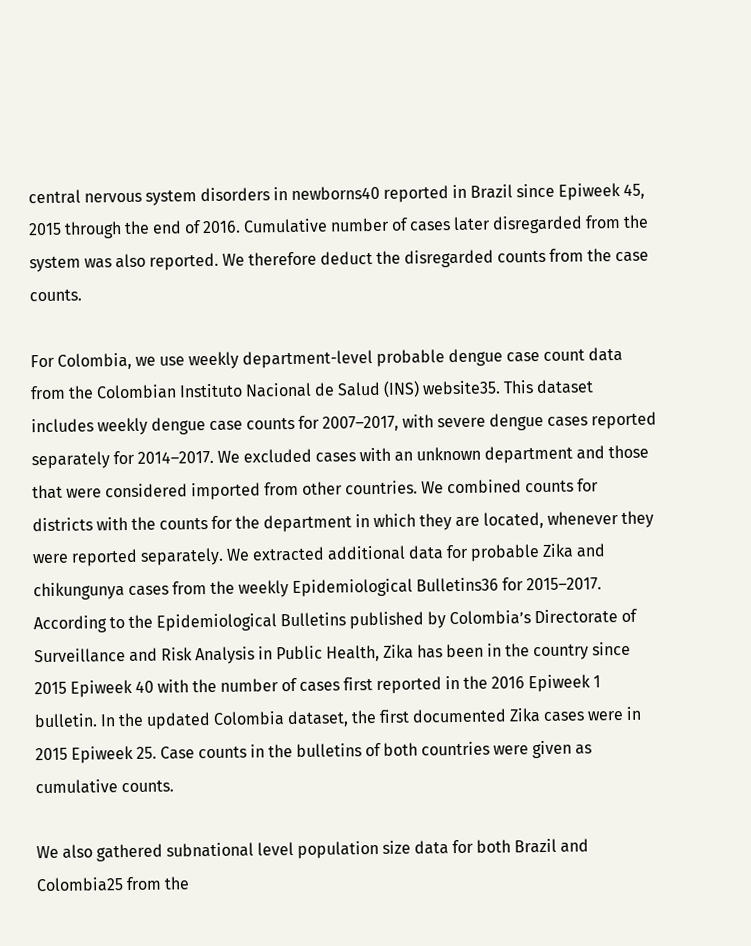central nervous system disorders in newborns40 reported in Brazil since Epiweek 45, 2015 through the end of 2016. Cumulative number of cases later disregarded from the system was also reported. We therefore deduct the disregarded counts from the case counts.

For Colombia, we use weekly department-level probable dengue case count data from the Colombian Instituto Nacional de Salud (INS) website35. This dataset includes weekly dengue case counts for 2007–2017, with severe dengue cases reported separately for 2014–2017. We excluded cases with an unknown department and those that were considered imported from other countries. We combined counts for districts with the counts for the department in which they are located, whenever they were reported separately. We extracted additional data for probable Zika and chikungunya cases from the weekly Epidemiological Bulletins36 for 2015–2017. According to the Epidemiological Bulletins published by Colombia’s Directorate of Surveillance and Risk Analysis in Public Health, Zika has been in the country since 2015 Epiweek 40 with the number of cases first reported in the 2016 Epiweek 1 bulletin. In the updated Colombia dataset, the first documented Zika cases were in 2015 Epiweek 25. Case counts in the bulletins of both countries were given as cumulative counts.

We also gathered subnational level population size data for both Brazil and Colombia25 from the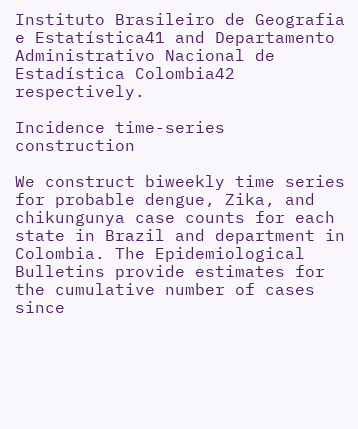Instituto Brasileiro de Geografia e Estatística41 and Departamento Administrativo Nacional de Estadística Colombia42 respectively.

Incidence time-series construction

We construct biweekly time series for probable dengue, Zika, and chikungunya case counts for each state in Brazil and department in Colombia. The Epidemiological Bulletins provide estimates for the cumulative number of cases since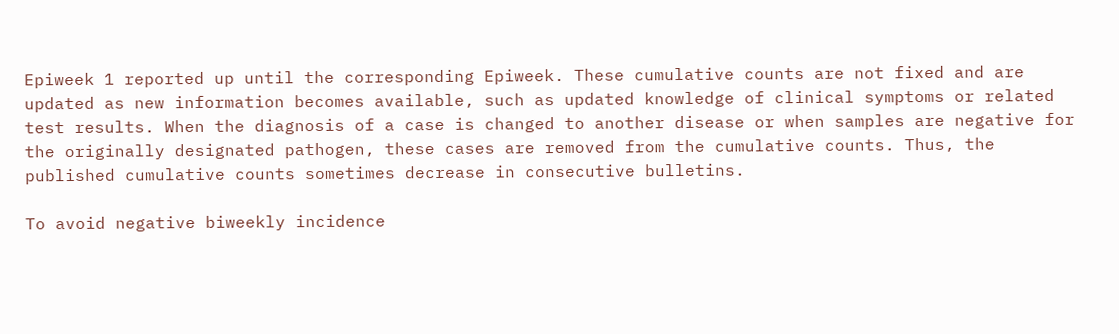Epiweek 1 reported up until the corresponding Epiweek. These cumulative counts are not fixed and are updated as new information becomes available, such as updated knowledge of clinical symptoms or related test results. When the diagnosis of a case is changed to another disease or when samples are negative for the originally designated pathogen, these cases are removed from the cumulative counts. Thus, the published cumulative counts sometimes decrease in consecutive bulletins.

To avoid negative biweekly incidence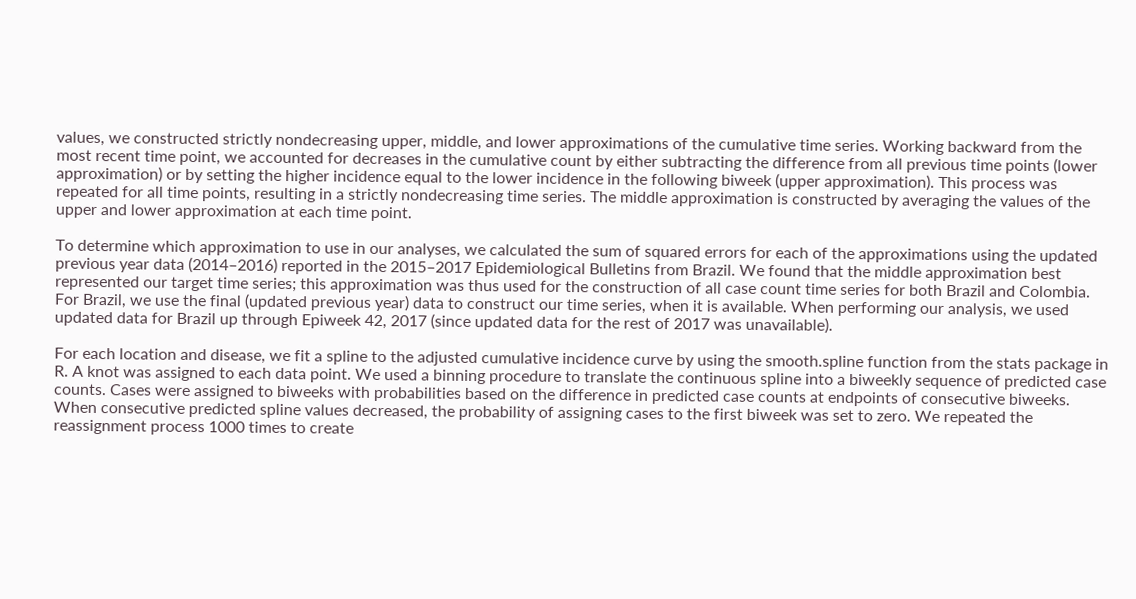values, we constructed strictly nondecreasing upper, middle, and lower approximations of the cumulative time series. Working backward from the most recent time point, we accounted for decreases in the cumulative count by either subtracting the difference from all previous time points (lower approximation) or by setting the higher incidence equal to the lower incidence in the following biweek (upper approximation). This process was repeated for all time points, resulting in a strictly nondecreasing time series. The middle approximation is constructed by averaging the values of the upper and lower approximation at each time point.

To determine which approximation to use in our analyses, we calculated the sum of squared errors for each of the approximations using the updated previous year data (2014–2016) reported in the 2015–2017 Epidemiological Bulletins from Brazil. We found that the middle approximation best represented our target time series; this approximation was thus used for the construction of all case count time series for both Brazil and Colombia. For Brazil, we use the final (updated previous year) data to construct our time series, when it is available. When performing our analysis, we used updated data for Brazil up through Epiweek 42, 2017 (since updated data for the rest of 2017 was unavailable).

For each location and disease, we fit a spline to the adjusted cumulative incidence curve by using the smooth.spline function from the stats package in R. A knot was assigned to each data point. We used a binning procedure to translate the continuous spline into a biweekly sequence of predicted case counts. Cases were assigned to biweeks with probabilities based on the difference in predicted case counts at endpoints of consecutive biweeks. When consecutive predicted spline values decreased, the probability of assigning cases to the first biweek was set to zero. We repeated the reassignment process 1000 times to create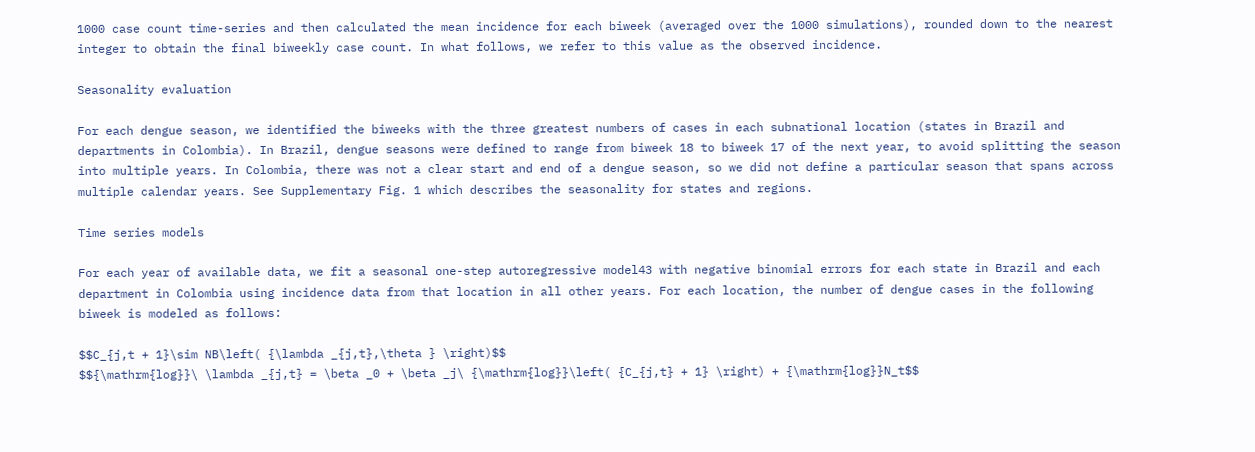1000 case count time-series and then calculated the mean incidence for each biweek (averaged over the 1000 simulations), rounded down to the nearest integer to obtain the final biweekly case count. In what follows, we refer to this value as the observed incidence.

Seasonality evaluation

For each dengue season, we identified the biweeks with the three greatest numbers of cases in each subnational location (states in Brazil and departments in Colombia). In Brazil, dengue seasons were defined to range from biweek 18 to biweek 17 of the next year, to avoid splitting the season into multiple years. In Colombia, there was not a clear start and end of a dengue season, so we did not define a particular season that spans across multiple calendar years. See Supplementary Fig. 1 which describes the seasonality for states and regions.

Time series models

For each year of available data, we fit a seasonal one-step autoregressive model43 with negative binomial errors for each state in Brazil and each department in Colombia using incidence data from that location in all other years. For each location, the number of dengue cases in the following biweek is modeled as follows:

$$C_{j,t + 1}\sim NB\left( {\lambda _{j,t},\theta } \right)$$
$${\mathrm{log}}\ \lambda _{j,t} = \beta _0 + \beta _j\ {\mathrm{log}}\left( {C_{j,t} + 1} \right) + {\mathrm{log}}N_t$$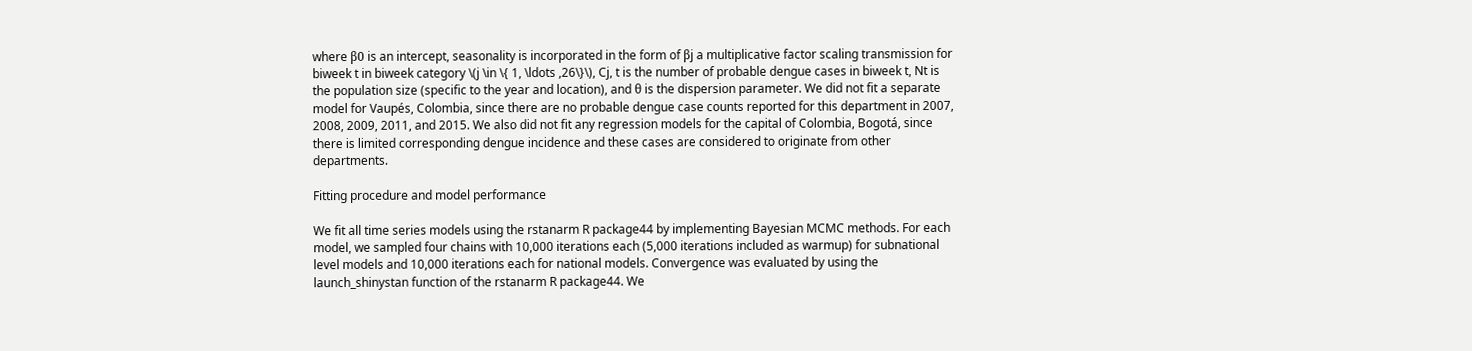where β0 is an intercept, seasonality is incorporated in the form of βj a multiplicative factor scaling transmission for biweek t in biweek category \(j \in \{ 1, \ldots ,26\}\), Cj, t is the number of probable dengue cases in biweek t, Nt is the population size (specific to the year and location), and θ is the dispersion parameter. We did not fit a separate model for Vaupés, Colombia, since there are no probable dengue case counts reported for this department in 2007, 2008, 2009, 2011, and 2015. We also did not fit any regression models for the capital of Colombia, Bogotá, since there is limited corresponding dengue incidence and these cases are considered to originate from other departments.

Fitting procedure and model performance

We fit all time series models using the rstanarm R package44 by implementing Bayesian MCMC methods. For each model, we sampled four chains with 10,000 iterations each (5,000 iterations included as warmup) for subnational level models and 10,000 iterations each for national models. Convergence was evaluated by using the launch_shinystan function of the rstanarm R package44. We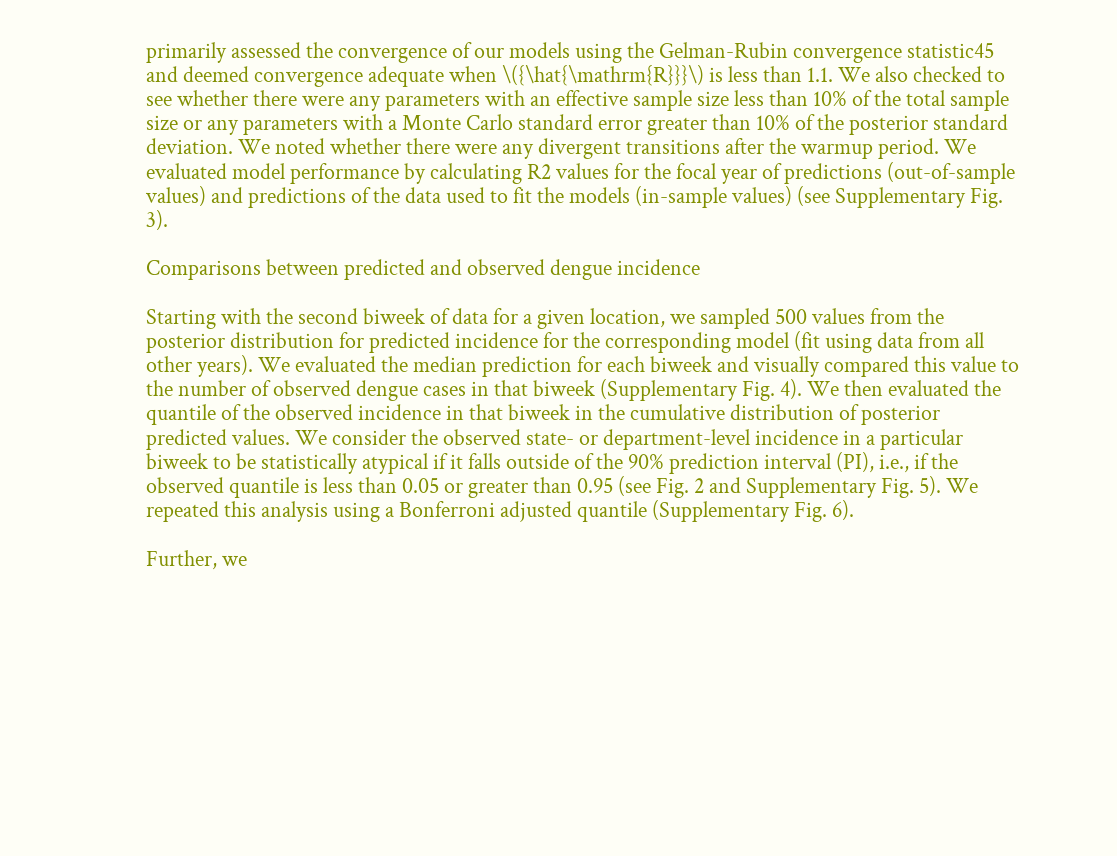primarily assessed the convergence of our models using the Gelman-Rubin convergence statistic45 and deemed convergence adequate when \({\hat{\mathrm{R}}}\) is less than 1.1. We also checked to see whether there were any parameters with an effective sample size less than 10% of the total sample size or any parameters with a Monte Carlo standard error greater than 10% of the posterior standard deviation. We noted whether there were any divergent transitions after the warmup period. We evaluated model performance by calculating R2 values for the focal year of predictions (out-of-sample values) and predictions of the data used to fit the models (in-sample values) (see Supplementary Fig. 3).

Comparisons between predicted and observed dengue incidence

Starting with the second biweek of data for a given location, we sampled 500 values from the posterior distribution for predicted incidence for the corresponding model (fit using data from all other years). We evaluated the median prediction for each biweek and visually compared this value to the number of observed dengue cases in that biweek (Supplementary Fig. 4). We then evaluated the quantile of the observed incidence in that biweek in the cumulative distribution of posterior predicted values. We consider the observed state- or department-level incidence in a particular biweek to be statistically atypical if it falls outside of the 90% prediction interval (PI), i.e., if the observed quantile is less than 0.05 or greater than 0.95 (see Fig. 2 and Supplementary Fig. 5). We repeated this analysis using a Bonferroni adjusted quantile (Supplementary Fig. 6).

Further, we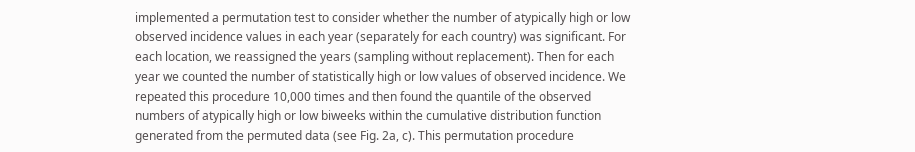implemented a permutation test to consider whether the number of atypically high or low observed incidence values in each year (separately for each country) was significant. For each location, we reassigned the years (sampling without replacement). Then for each year we counted the number of statistically high or low values of observed incidence. We repeated this procedure 10,000 times and then found the quantile of the observed numbers of atypically high or low biweeks within the cumulative distribution function generated from the permuted data (see Fig. 2a, c). This permutation procedure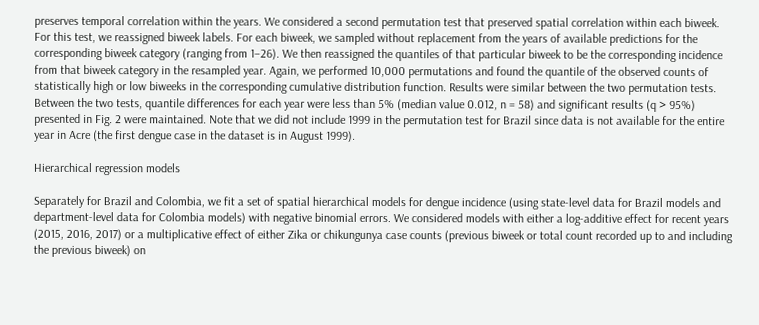preserves temporal correlation within the years. We considered a second permutation test that preserved spatial correlation within each biweek. For this test, we reassigned biweek labels. For each biweek, we sampled without replacement from the years of available predictions for the corresponding biweek category (ranging from 1–26). We then reassigned the quantiles of that particular biweek to be the corresponding incidence from that biweek category in the resampled year. Again, we performed 10,000 permutations and found the quantile of the observed counts of statistically high or low biweeks in the corresponding cumulative distribution function. Results were similar between the two permutation tests. Between the two tests, quantile differences for each year were less than 5% (median value 0.012, n = 58) and significant results (q > 95%) presented in Fig. 2 were maintained. Note that we did not include 1999 in the permutation test for Brazil since data is not available for the entire year in Acre (the first dengue case in the dataset is in August 1999).

Hierarchical regression models

Separately for Brazil and Colombia, we fit a set of spatial hierarchical models for dengue incidence (using state-level data for Brazil models and department-level data for Colombia models) with negative binomial errors. We considered models with either a log-additive effect for recent years (2015, 2016, 2017) or a multiplicative effect of either Zika or chikungunya case counts (previous biweek or total count recorded up to and including the previous biweek) on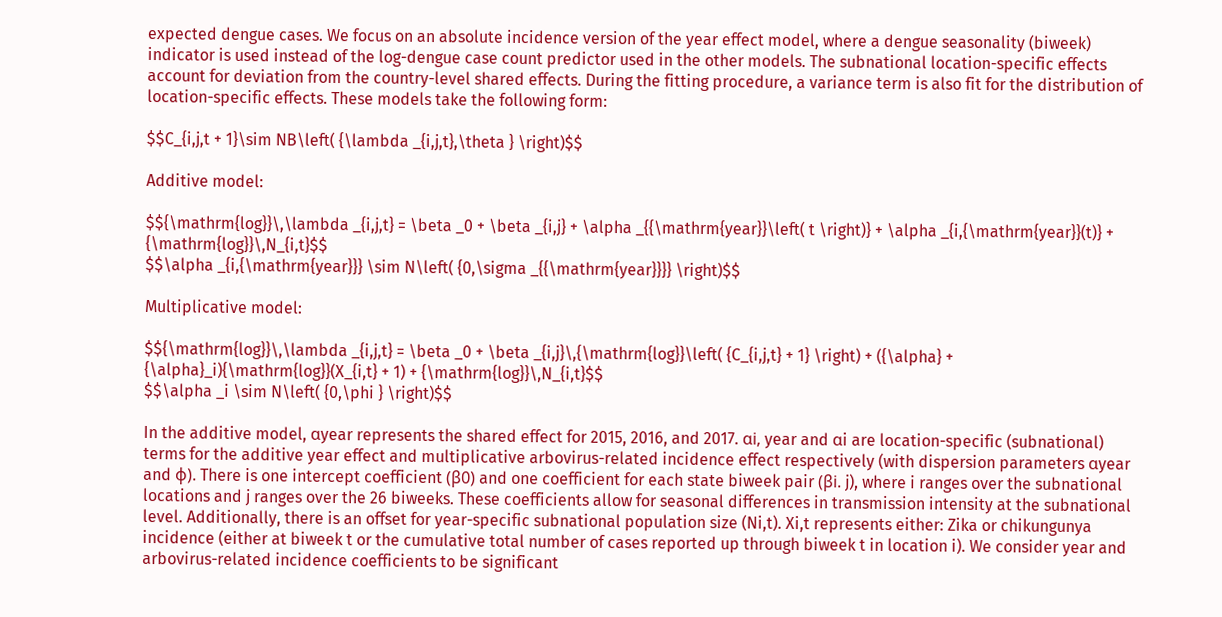expected dengue cases. We focus on an absolute incidence version of the year effect model, where a dengue seasonality (biweek) indicator is used instead of the log-dengue case count predictor used in the other models. The subnational location-specific effects account for deviation from the country-level shared effects. During the fitting procedure, a variance term is also fit for the distribution of location-specific effects. These models take the following form:

$$C_{i,j,t + 1}\sim NB\left( {\lambda _{i,j,t},\theta } \right)$$

Additive model:

$${\mathrm{log}}\,\lambda _{i,j,t} = \beta _0 + \beta _{i,j} + \alpha _{{\mathrm{year}}\left( t \right)} + \alpha _{i,{\mathrm{year}}(t)} + {\mathrm{log}}\,N_{i,t}$$
$$\alpha _{i,{\mathrm{year}}} \sim N\left( {0,\sigma _{{\mathrm{year}}}} \right)$$

Multiplicative model:

$${\mathrm{log}}\,\lambda _{i,j,t} = \beta _0 + \beta _{i,j}\,{\mathrm{log}}\left( {C_{i,j,t} + 1} \right) + ({\alpha} + {\alpha}_i){\mathrm{log}}(X_{i,t} + 1) + {\mathrm{log}}\,N_{i,t}$$
$$\alpha _i \sim N\left( {0,\phi } \right)$$

In the additive model, αyear represents the shared effect for 2015, 2016, and 2017. αi, year and αi are location-specific (subnational) terms for the additive year effect and multiplicative arbovirus-related incidence effect respectively (with dispersion parameters αyear and ϕ). There is one intercept coefficient (β0) and one coefficient for each state biweek pair (βi. j), where i ranges over the subnational locations and j ranges over the 26 biweeks. These coefficients allow for seasonal differences in transmission intensity at the subnational level. Additionally, there is an offset for year-specific subnational population size (Ni,t). Xi,t represents either: Zika or chikungunya incidence (either at biweek t or the cumulative total number of cases reported up through biweek t in location i). We consider year and arbovirus-related incidence coefficients to be significant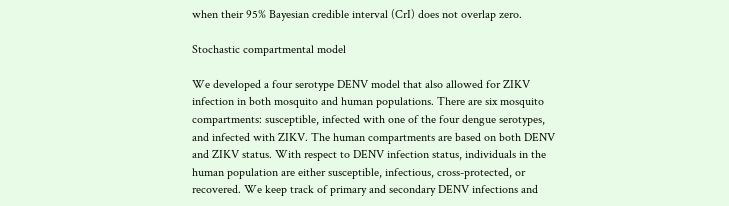when their 95% Bayesian credible interval (CrI) does not overlap zero.

Stochastic compartmental model

We developed a four serotype DENV model that also allowed for ZIKV infection in both mosquito and human populations. There are six mosquito compartments: susceptible, infected with one of the four dengue serotypes, and infected with ZIKV. The human compartments are based on both DENV and ZIKV status. With respect to DENV infection status, individuals in the human population are either susceptible, infectious, cross-protected, or recovered. We keep track of primary and secondary DENV infections and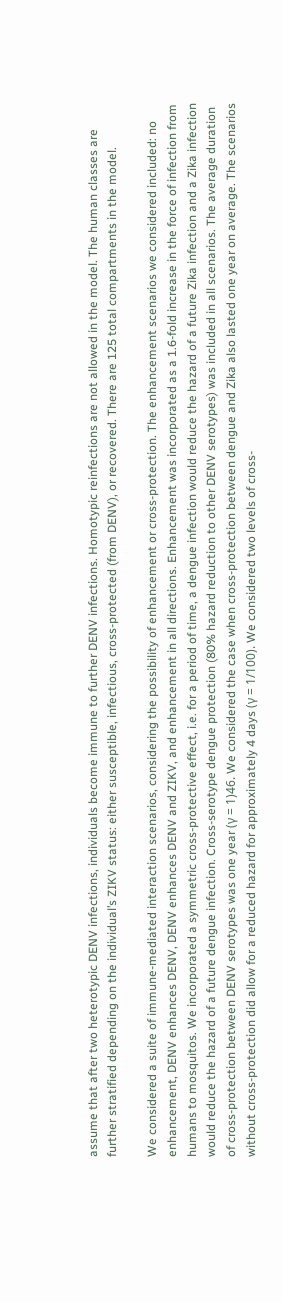assume that after two heterotypic DENV infections, individuals become immune to further DENV infections. Homotypic reinfections are not allowed in the model. The human classes are further stratified depending on the individual’s ZIKV status: either susceptible, infectious, cross-protected (from DENV), or recovered. There are 125 total compartments in the model.

We considered a suite of immune-mediated interaction scenarios, considering the possibility of enhancement or cross-protection. The enhancement scenarios we considered included: no enhancement, DENV enhances DENV, DENV enhances DENV and ZIKV, and enhancement in all directions. Enhancement was incorporated as a 1.6-fold increase in the force of infection from humans to mosquitos. We incorporated a symmetric cross-protective effect, i.e. for a period of time, a dengue infection would reduce the hazard of a future Zika infection and a Zika infection would reduce the hazard of a future dengue infection. Cross-serotype dengue protection (80% hazard reduction to other DENV serotypes) was included in all scenarios. The average duration of cross-protection between DENV serotypes was one year (γ = 1)46. We considered the case when cross-protection between dengue and Zika also lasted one year on average. The scenarios without cross-protection did allow for a reduced hazard for approximately 4 days (γ = 1/100). We considered two levels of cross-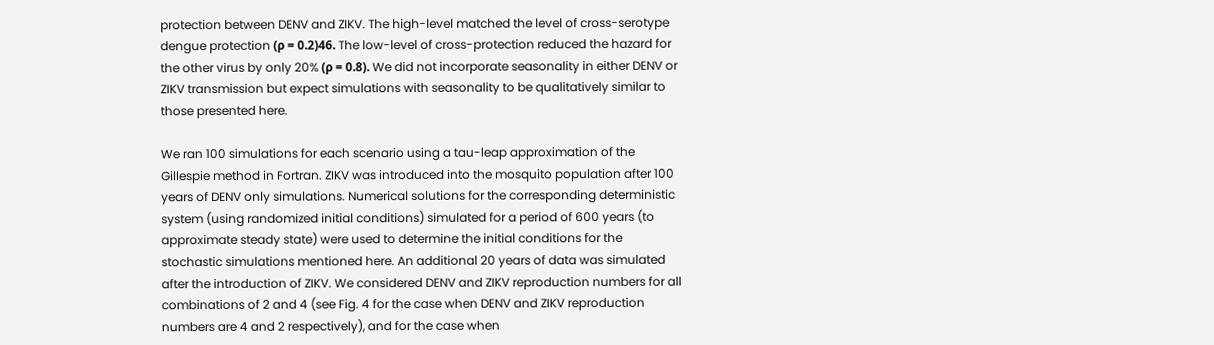protection between DENV and ZIKV. The high-level matched the level of cross-serotype dengue protection (ρ = 0.2)46. The low-level of cross-protection reduced the hazard for the other virus by only 20% (ρ = 0.8). We did not incorporate seasonality in either DENV or ZIKV transmission but expect simulations with seasonality to be qualitatively similar to those presented here.

We ran 100 simulations for each scenario using a tau-leap approximation of the Gillespie method in Fortran. ZIKV was introduced into the mosquito population after 100 years of DENV only simulations. Numerical solutions for the corresponding deterministic system (using randomized initial conditions) simulated for a period of 600 years (to approximate steady state) were used to determine the initial conditions for the stochastic simulations mentioned here. An additional 20 years of data was simulated after the introduction of ZIKV. We considered DENV and ZIKV reproduction numbers for all combinations of 2 and 4 (see Fig. 4 for the case when DENV and ZIKV reproduction numbers are 4 and 2 respectively), and for the case when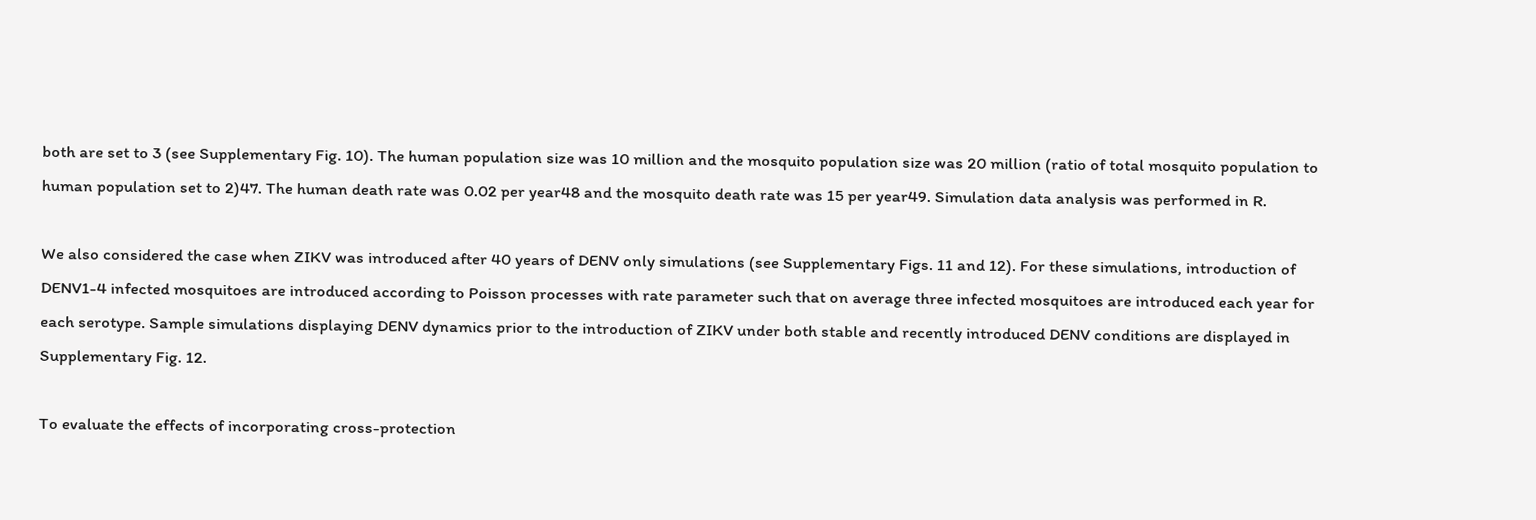both are set to 3 (see Supplementary Fig. 10). The human population size was 10 million and the mosquito population size was 20 million (ratio of total mosquito population to human population set to 2)47. The human death rate was 0.02 per year48 and the mosquito death rate was 15 per year49. Simulation data analysis was performed in R.

We also considered the case when ZIKV was introduced after 40 years of DENV only simulations (see Supplementary Figs. 11 and 12). For these simulations, introduction of DENV1-4 infected mosquitoes are introduced according to Poisson processes with rate parameter such that on average three infected mosquitoes are introduced each year for each serotype. Sample simulations displaying DENV dynamics prior to the introduction of ZIKV under both stable and recently introduced DENV conditions are displayed in Supplementary Fig. 12.

To evaluate the effects of incorporating cross-protection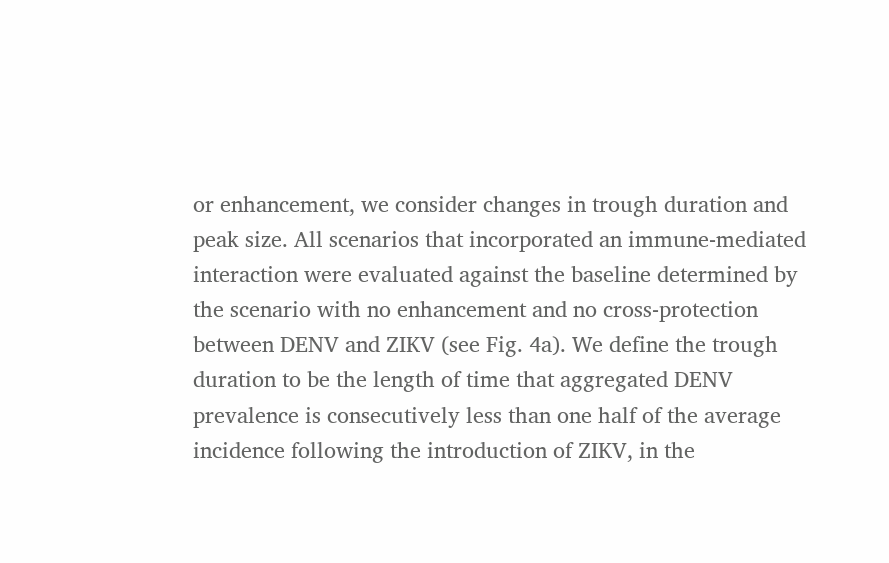or enhancement, we consider changes in trough duration and peak size. All scenarios that incorporated an immune-mediated interaction were evaluated against the baseline determined by the scenario with no enhancement and no cross-protection between DENV and ZIKV (see Fig. 4a). We define the trough duration to be the length of time that aggregated DENV prevalence is consecutively less than one half of the average incidence following the introduction of ZIKV, in the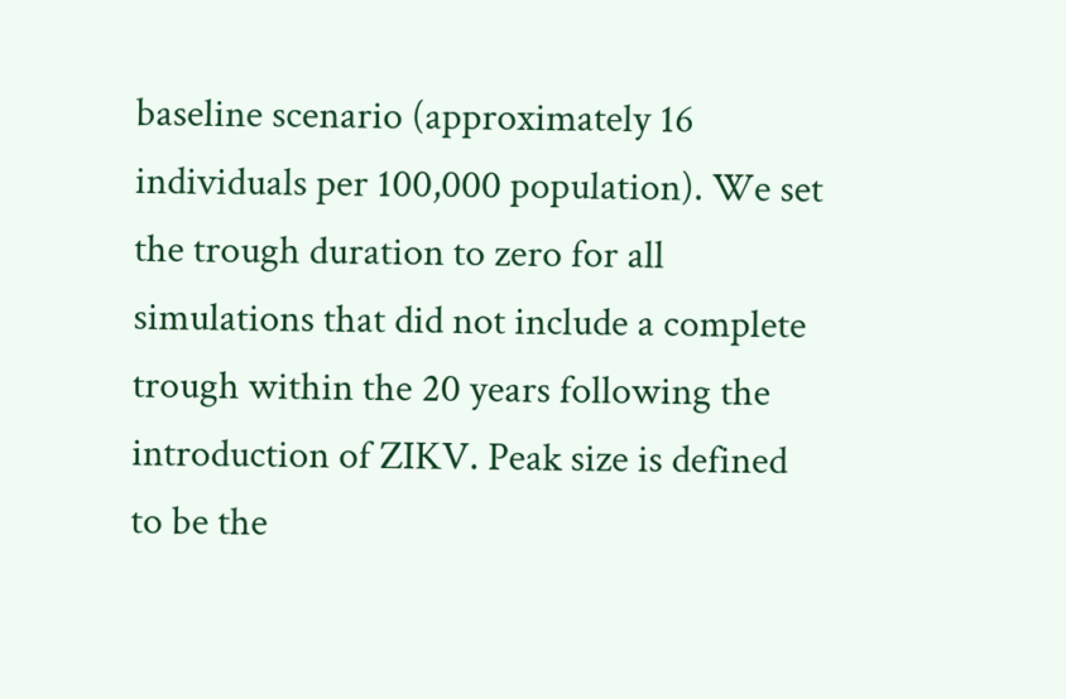baseline scenario (approximately 16 individuals per 100,000 population). We set the trough duration to zero for all simulations that did not include a complete trough within the 20 years following the introduction of ZIKV. Peak size is defined to be the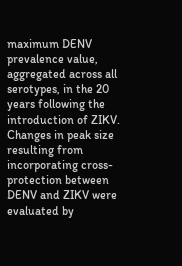maximum DENV prevalence value, aggregated across all serotypes, in the 20 years following the introduction of ZIKV. Changes in peak size resulting from incorporating cross-protection between DENV and ZIKV were evaluated by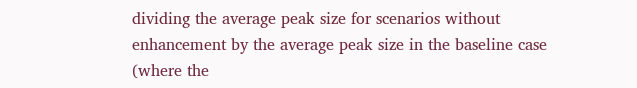dividing the average peak size for scenarios without enhancement by the average peak size in the baseline case (where the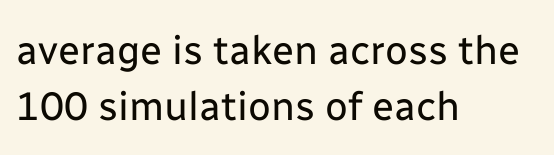average is taken across the 100 simulations of each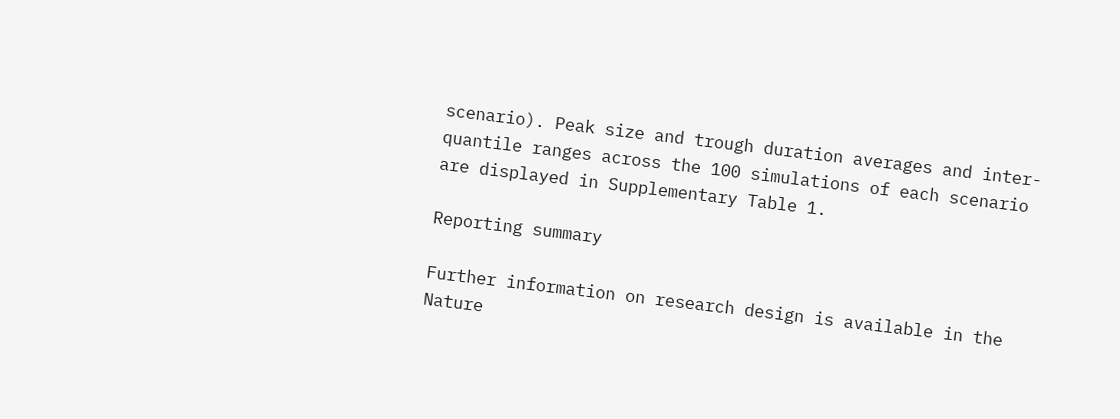scenario). Peak size and trough duration averages and inter-quantile ranges across the 100 simulations of each scenario are displayed in Supplementary Table 1.

Reporting summary

Further information on research design is available in the Nature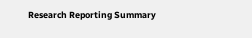Research Reporting Summary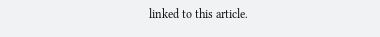linked to this article.